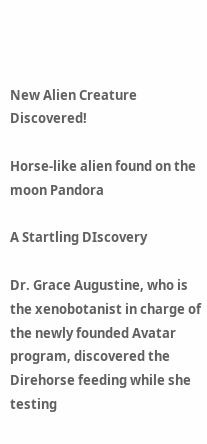New Alien Creature Discovered!

Horse-like alien found on the moon Pandora

A Startling DIscovery

Dr. Grace Augustine, who is the xenobotanist in charge of the newly founded Avatar program, discovered the Direhorse feeding while she testing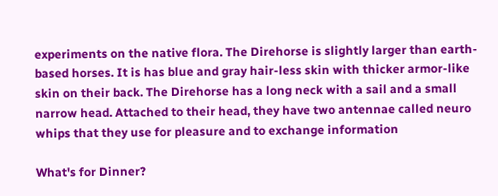experiments on the native flora. The Direhorse is slightly larger than earth-based horses. It is has blue and gray hair-less skin with thicker armor-like skin on their back. The Direhorse has a long neck with a sail and a small narrow head. Attached to their head, they have two antennae called neuro whips that they use for pleasure and to exchange information

What's for Dinner?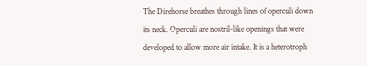The Direhorse breathes through lines of operculi down its neck. Operculi are nostril-like openings that were developed to allow more air intake. It is a heterotroph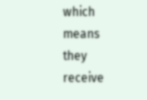which means they receive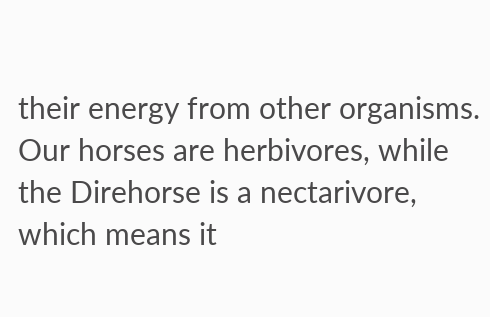their energy from other organisms. Our horses are herbivores, while the Direhorse is a nectarivore, which means it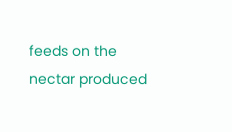feeds on the nectar produced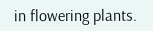in flowering plants.